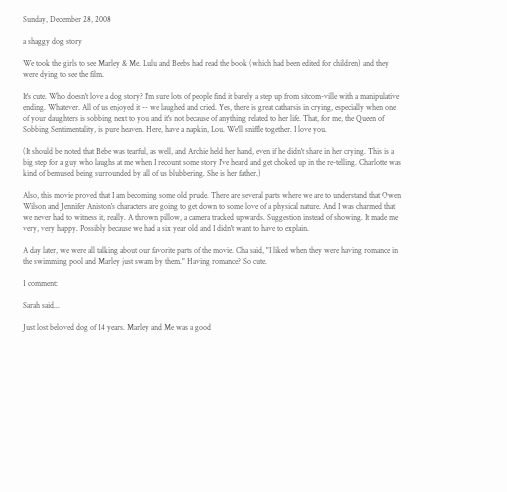Sunday, December 28, 2008

a shaggy dog story

We took the girls to see Marley & Me. Lulu and Beebs had read the book (which had been edited for children) and they were dying to see the film.

It's cute. Who doesn't love a dog story? I'm sure lots of people find it barely a step up from sitcom-ville with a manipulative ending. Whatever. All of us enjoyed it -- we laughed and cried. Yes, there is great catharsis in crying, especially when one of your daughters is sobbing next to you and it's not because of anything related to her life. That, for me, the Queen of Sobbing Sentimentality, is pure heaven. Here, have a napkin, Lou. We'll sniffle together. I love you.

(It should be noted that Bebe was tearful, as well, and Archie held her hand, even if he didn't share in her crying. This is a big step for a guy who laughs at me when I recount some story I've heard and get choked up in the re-telling. Charlotte was kind of bemused being surrounded by all of us blubbering. She is her father.)

Also, this movie proved that I am becoming some old prude. There are several parts where we are to understand that Owen Wilson and Jennifer Aniston's characters are going to get down to some love of a physical nature. And I was charmed that we never had to witness it, really. A thrown pillow, a camera tracked upwards. Suggestion instead of showing. It made me very, very happy. Possibly because we had a six year old and I didn't want to have to explain.

A day later, we were all talking about our favorite parts of the movie. Cha said, "I liked when they were having romance in the swimming pool and Marley just swam by them." Having romance? So cute.

1 comment:

Sarah said...

Just lost beloved dog of 14 years. Marley and Me was a good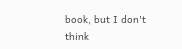book, but I don't think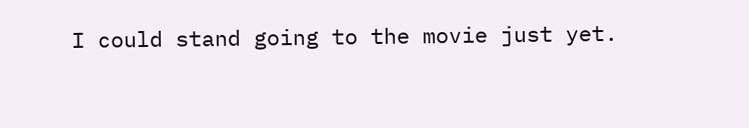I could stand going to the movie just yet.